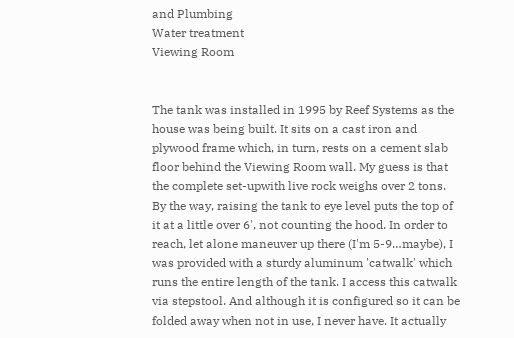and Plumbing
Water treatment
Viewing Room


The tank was installed in 1995 by Reef Systems as the house was being built. It sits on a cast iron and plywood frame which, in turn, rests on a cement slab floor behind the Viewing Room wall. My guess is that the complete set-upwith live rock weighs over 2 tons. By the way, raising the tank to eye level puts the top of it at a little over 6', not counting the hood. In order to reach, let alone maneuver up there (I'm 5-9…maybe), I was provided with a sturdy aluminum 'catwalk' which runs the entire length of the tank. I access this catwalk via stepstool. And although it is configured so it can be folded away when not in use, I never have. It actually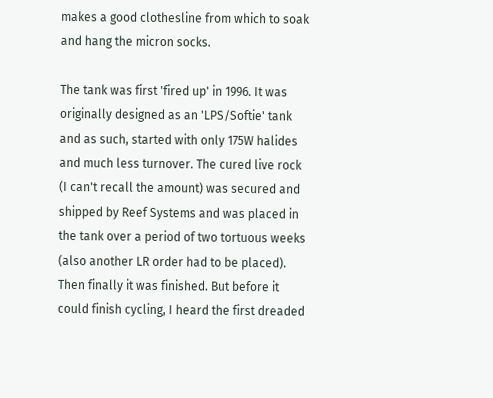makes a good clothesline from which to soak and hang the micron socks.

The tank was first 'fired up' in 1996. It was originally designed as an 'LPS/Softie' tank and as such, started with only 175W halides and much less turnover. The cured live rock (I can't recall the amount) was secured and shipped by Reef Systems and was placed in the tank over a period of two tortuous weeks (also another LR order had to be placed). Then finally it was finished. But before it could finish cycling, I heard the first dreaded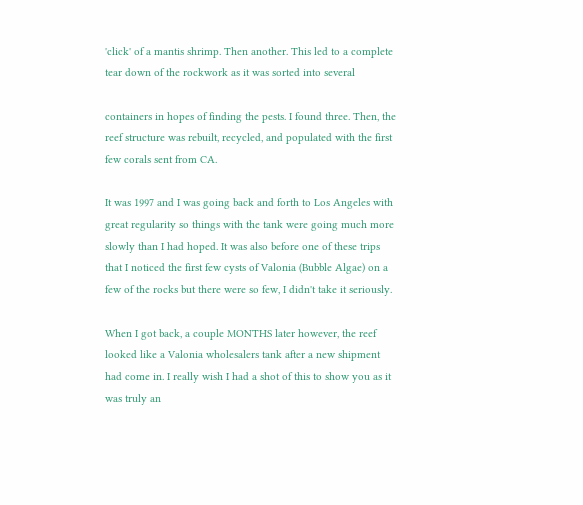'click' of a mantis shrimp. Then another. This led to a complete tear down of the rockwork as it was sorted into several

containers in hopes of finding the pests. I found three. Then, the reef structure was rebuilt, recycled, and populated with the first few corals sent from CA.

It was 1997 and I was going back and forth to Los Angeles with great regularity so things with the tank were going much more slowly than I had hoped. It was also before one of these trips that I noticed the first few cysts of Valonia (Bubble Algae) on a few of the rocks but there were so few, I didn't take it seriously.

When I got back, a couple MONTHS later however, the reef looked like a Valonia wholesalers tank after a new shipment had come in. I really wish I had a shot of this to show you as it was truly an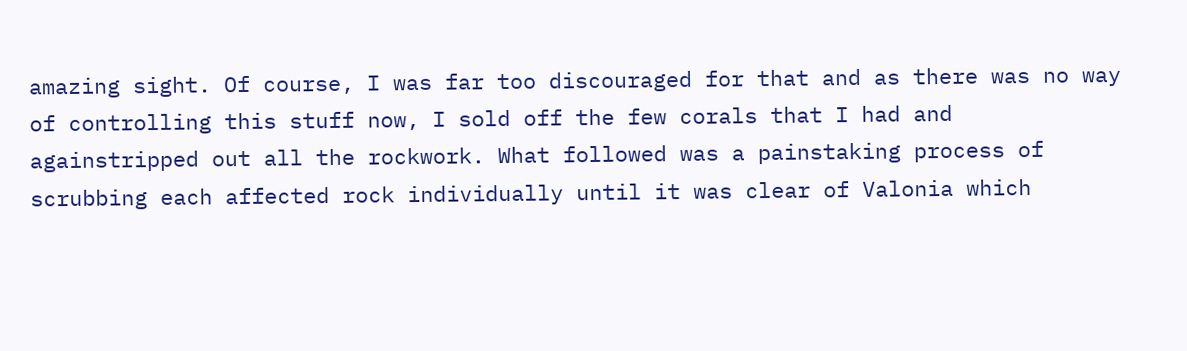amazing sight. Of course, I was far too discouraged for that and as there was no way of controlling this stuff now, I sold off the few corals that I had and againstripped out all the rockwork. What followed was a painstaking process of scrubbing each affected rock individually until it was clear of Valonia which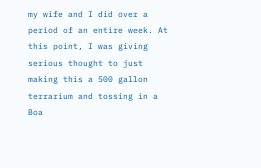my wife and I did over a period of an entire week. At this point, I was giving serious thought to just making this a 500 gallon terrarium and tossing in a Boa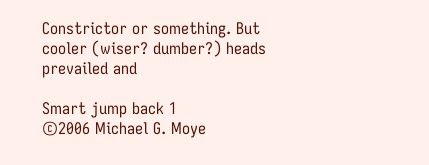Constrictor or something. But cooler (wiser? dumber?) heads prevailed and

Smart jump back 1
©2006 Michael G. Moye